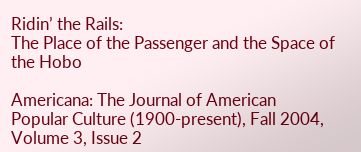Ridin’ the Rails:
The Place of the Passenger and the Space of the Hobo

Americana: The Journal of American Popular Culture (1900-present), Fall 2004, Volume 3, Issue 2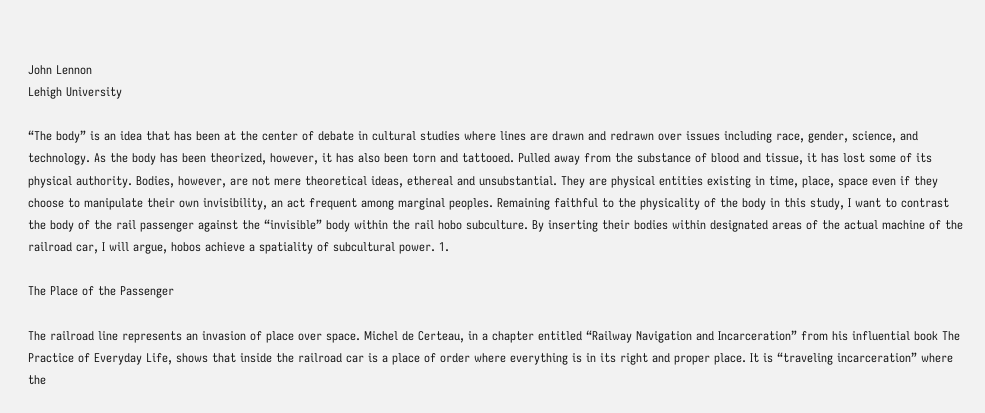John Lennon
Lehigh University

“The body” is an idea that has been at the center of debate in cultural studies where lines are drawn and redrawn over issues including race, gender, science, and technology. As the body has been theorized, however, it has also been torn and tattooed. Pulled away from the substance of blood and tissue, it has lost some of its physical authority. Bodies, however, are not mere theoretical ideas, ethereal and unsubstantial. They are physical entities existing in time, place, space even if they choose to manipulate their own invisibility, an act frequent among marginal peoples. Remaining faithful to the physicality of the body in this study, I want to contrast the body of the rail passenger against the “invisible” body within the rail hobo subculture. By inserting their bodies within designated areas of the actual machine of the railroad car, I will argue, hobos achieve a spatiality of subcultural power. 1.

The Place of the Passenger

The railroad line represents an invasion of place over space. Michel de Certeau, in a chapter entitled “Railway Navigation and Incarceration” from his influential book The Practice of Everyday Life, shows that inside the railroad car is a place of order where everything is in its right and proper place. It is “traveling incarceration” where the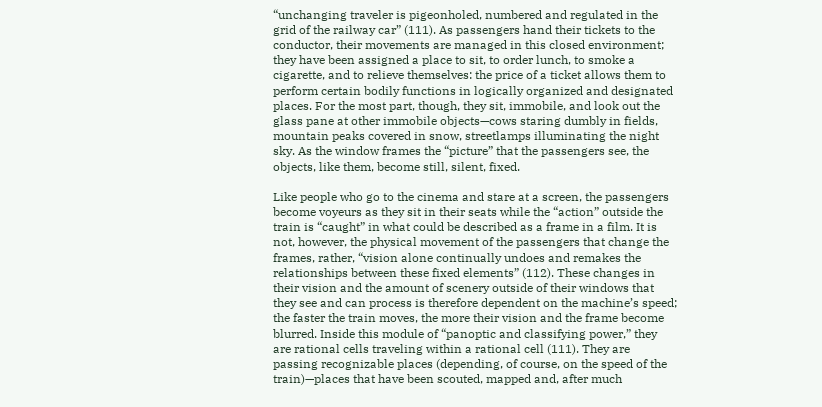“unchanging traveler is pigeonholed, numbered and regulated in the grid of the railway car” (111). As passengers hand their tickets to the conductor, their movements are managed in this closed environment; they have been assigned a place to sit, to order lunch, to smoke a cigarette, and to relieve themselves: the price of a ticket allows them to perform certain bodily functions in logically organized and designated places. For the most part, though, they sit, immobile, and look out the glass pane at other immobile objects—cows staring dumbly in fields, mountain peaks covered in snow, streetlamps illuminating the night sky. As the window frames the “picture” that the passengers see, the objects, like them, become still, silent, fixed.

Like people who go to the cinema and stare at a screen, the passengers become voyeurs as they sit in their seats while the “action” outside the train is “caught” in what could be described as a frame in a film. It is not, however, the physical movement of the passengers that change the frames, rather, “vision alone continually undoes and remakes the relationships between these fixed elements” (112). These changes in their vision and the amount of scenery outside of their windows that they see and can process is therefore dependent on the machine’s speed; the faster the train moves, the more their vision and the frame become blurred. Inside this module of “panoptic and classifying power,” they are rational cells traveling within a rational cell (111). They are passing recognizable places (depending, of course, on the speed of the train)—places that have been scouted, mapped and, after much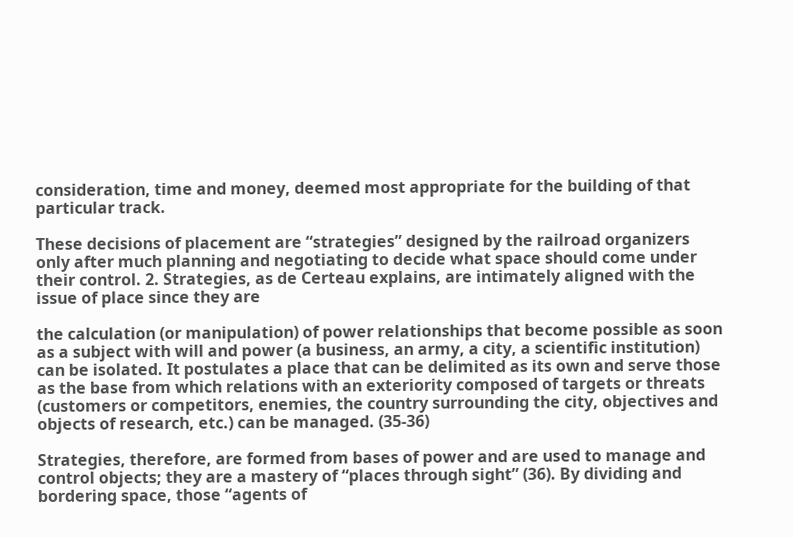consideration, time and money, deemed most appropriate for the building of that particular track.

These decisions of placement are “strategies” designed by the railroad organizers only after much planning and negotiating to decide what space should come under their control. 2. Strategies, as de Certeau explains, are intimately aligned with the issue of place since they are

the calculation (or manipulation) of power relationships that become possible as soon as a subject with will and power (a business, an army, a city, a scientific institution) can be isolated. It postulates a place that can be delimited as its own and serve those as the base from which relations with an exteriority composed of targets or threats (customers or competitors, enemies, the country surrounding the city, objectives and objects of research, etc.) can be managed. (35-36)

Strategies, therefore, are formed from bases of power and are used to manage and control objects; they are a mastery of “places through sight” (36). By dividing and bordering space, those “agents of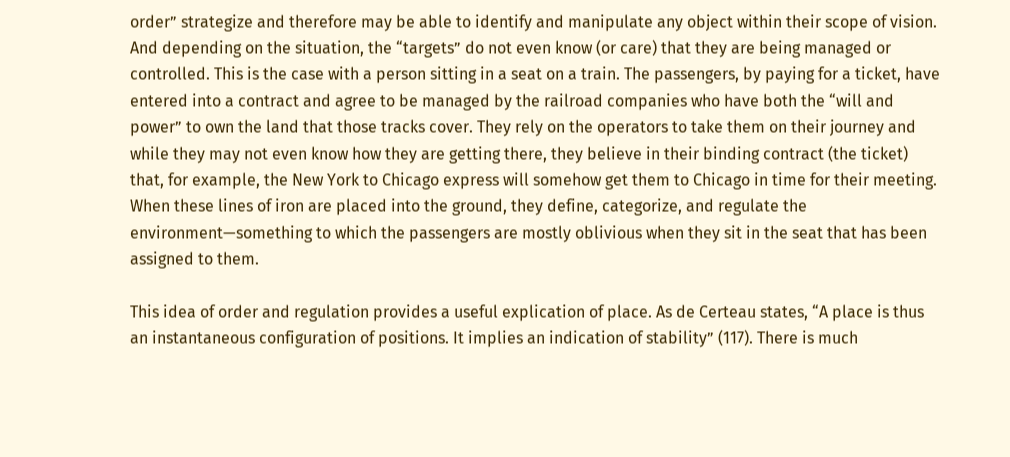order” strategize and therefore may be able to identify and manipulate any object within their scope of vision. And depending on the situation, the “targets” do not even know (or care) that they are being managed or controlled. This is the case with a person sitting in a seat on a train. The passengers, by paying for a ticket, have entered into a contract and agree to be managed by the railroad companies who have both the “will and power” to own the land that those tracks cover. They rely on the operators to take them on their journey and while they may not even know how they are getting there, they believe in their binding contract (the ticket) that, for example, the New York to Chicago express will somehow get them to Chicago in time for their meeting. When these lines of iron are placed into the ground, they define, categorize, and regulate the environment—something to which the passengers are mostly oblivious when they sit in the seat that has been assigned to them.

This idea of order and regulation provides a useful explication of place. As de Certeau states, “A place is thus an instantaneous configuration of positions. It implies an indication of stability” (117). There is much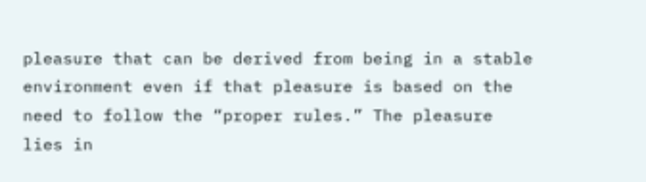pleasure that can be derived from being in a stable environment even if that pleasure is based on the need to follow the “proper rules.” The pleasure lies in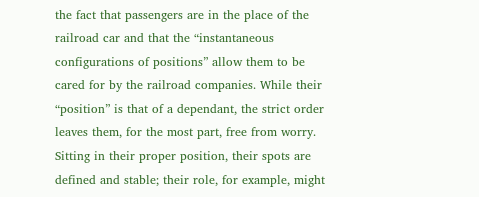the fact that passengers are in the place of the railroad car and that the “instantaneous configurations of positions” allow them to be cared for by the railroad companies. While their “position” is that of a dependant, the strict order leaves them, for the most part, free from worry. Sitting in their proper position, their spots are defined and stable; their role, for example, might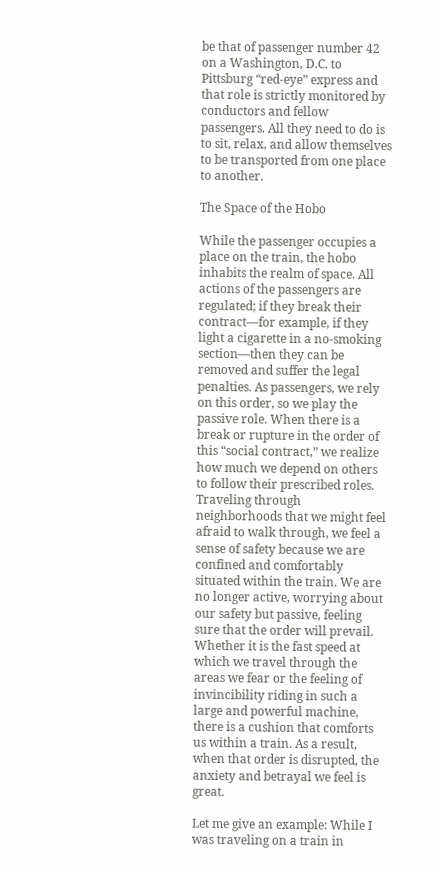be that of passenger number 42 on a Washington, D.C. to Pittsburg “red-eye” express and that role is strictly monitored by conductors and fellow passengers. All they need to do is to sit, relax, and allow themselves to be transported from one place to another.

The Space of the Hobo

While the passenger occupies a place on the train, the hobo inhabits the realm of space. All actions of the passengers are regulated; if they break their contract—for example, if they light a cigarette in a no-smoking section—then they can be removed and suffer the legal penalties. As passengers, we rely on this order, so we play the passive role. When there is a break or rupture in the order of this “social contract,” we realize how much we depend on others to follow their prescribed roles. Traveling through neighborhoods that we might feel afraid to walk through, we feel a sense of safety because we are confined and comfortably situated within the train. We are no longer active, worrying about our safety but passive, feeling sure that the order will prevail. Whether it is the fast speed at which we travel through the areas we fear or the feeling of invincibility riding in such a large and powerful machine, there is a cushion that comforts us within a train. As a result, when that order is disrupted, the anxiety and betrayal we feel is great.

Let me give an example: While I was traveling on a train in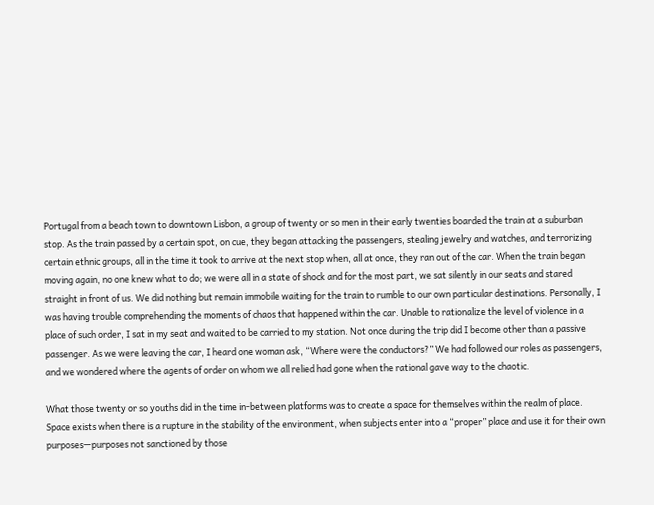Portugal from a beach town to downtown Lisbon, a group of twenty or so men in their early twenties boarded the train at a suburban stop. As the train passed by a certain spot, on cue, they began attacking the passengers, stealing jewelry and watches, and terrorizing certain ethnic groups, all in the time it took to arrive at the next stop when, all at once, they ran out of the car. When the train began moving again, no one knew what to do; we were all in a state of shock and for the most part, we sat silently in our seats and stared straight in front of us. We did nothing but remain immobile waiting for the train to rumble to our own particular destinations. Personally, I was having trouble comprehending the moments of chaos that happened within the car. Unable to rationalize the level of violence in a place of such order, I sat in my seat and waited to be carried to my station. Not once during the trip did I become other than a passive passenger. As we were leaving the car, I heard one woman ask, “Where were the conductors?” We had followed our roles as passengers, and we wondered where the agents of order on whom we all relied had gone when the rational gave way to the chaotic.

What those twenty or so youths did in the time in-between platforms was to create a space for themselves within the realm of place. Space exists when there is a rupture in the stability of the environment, when subjects enter into a “proper” place and use it for their own purposes—purposes not sanctioned by those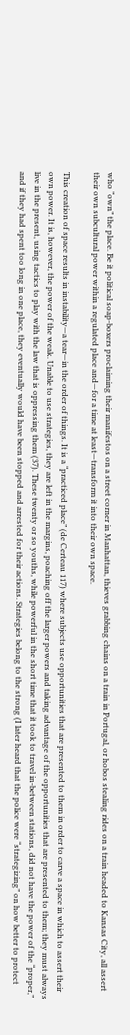who “own” the place. Be it political soap-boxers proclaiming their manifestos on a street corner in Manhattan, thieves grabbing chains on a train in Portugal, or hobos stealing rides on a train headed to Kansas City, all assert their own subcultural power within a regulated place and—for a time at least—transform it into their own space.

This creation of space results in instability—a tear—in the order of things. It is a “practiced place” (de Certeau 117) where subjects use opportunities that are presented to them in order to carve a space in which to assert their own power. It is, however, the power of the weak. Unable to use strategies, they are left in the margins, poaching off the larger powers and taking advantage of the opportunities that are presented to them; they must always live in the present, using tactics to play with the law that is oppressing them (37). These twenty or so youths, while powerful in the short time that it took to travel in-between stations, did not have the power of the “proper,” and if they had spent too long in one place, they eventually would have been stopped and arrested for their actions. Strategies belong to the strong (I later heard that the police were “strategizing” on how better to protect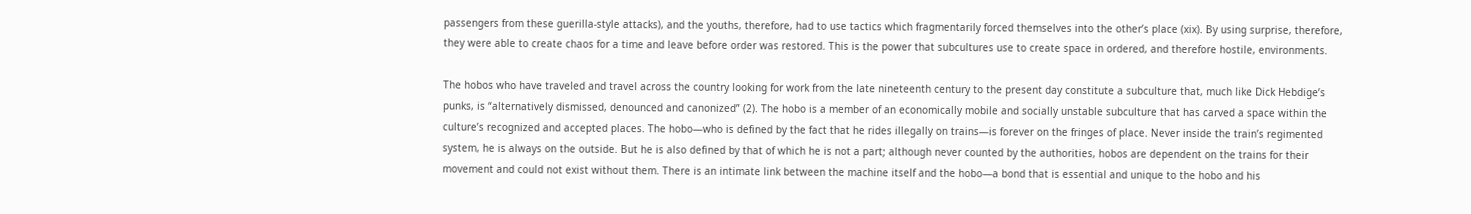passengers from these guerilla-style attacks), and the youths, therefore, had to use tactics which fragmentarily forced themselves into the other’s place (xix). By using surprise, therefore, they were able to create chaos for a time and leave before order was restored. This is the power that subcultures use to create space in ordered, and therefore hostile, environments.

The hobos who have traveled and travel across the country looking for work from the late nineteenth century to the present day constitute a subculture that, much like Dick Hebdige’s punks, is “alternatively dismissed, denounced and canonized” (2). The hobo is a member of an economically mobile and socially unstable subculture that has carved a space within the culture’s recognized and accepted places. The hobo—who is defined by the fact that he rides illegally on trains—is forever on the fringes of place. Never inside the train’s regimented system, he is always on the outside. But he is also defined by that of which he is not a part; although never counted by the authorities, hobos are dependent on the trains for their movement and could not exist without them. There is an intimate link between the machine itself and the hobo—a bond that is essential and unique to the hobo and his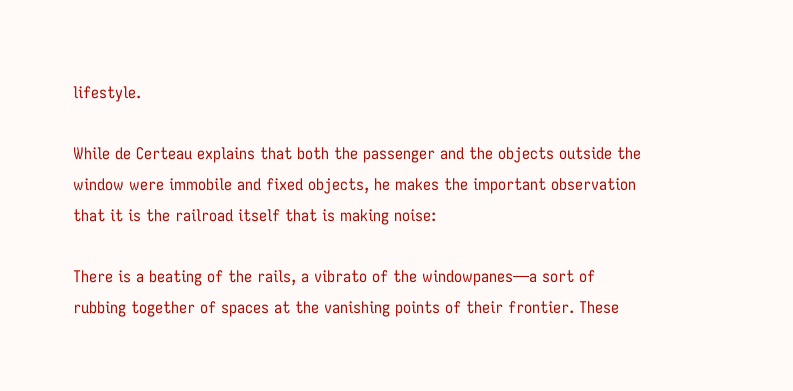lifestyle.

While de Certeau explains that both the passenger and the objects outside the window were immobile and fixed objects, he makes the important observation that it is the railroad itself that is making noise:

There is a beating of the rails, a vibrato of the windowpanes—a sort of rubbing together of spaces at the vanishing points of their frontier. These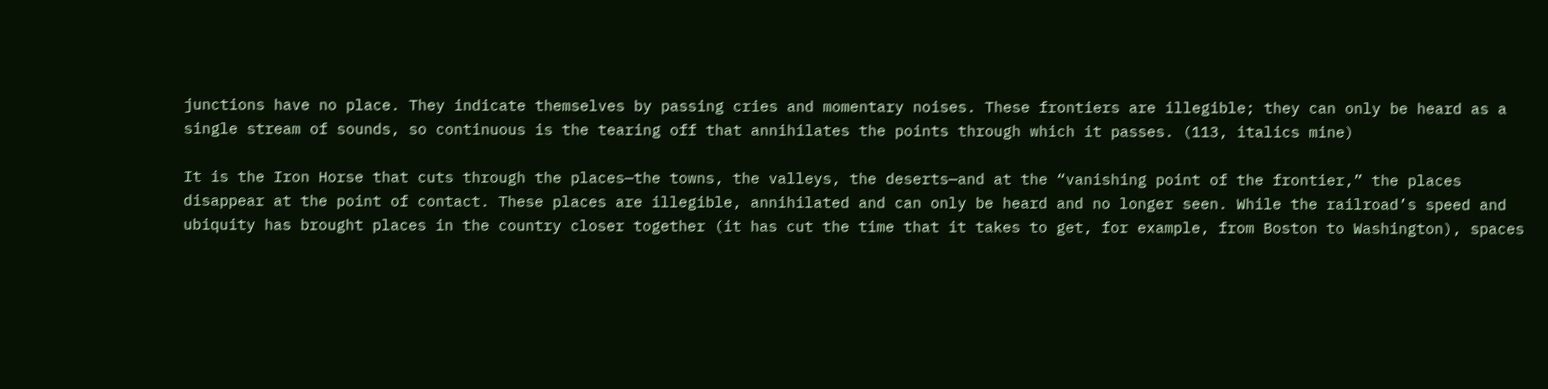junctions have no place. They indicate themselves by passing cries and momentary noises. These frontiers are illegible; they can only be heard as a single stream of sounds, so continuous is the tearing off that annihilates the points through which it passes. (113, italics mine)

It is the Iron Horse that cuts through the places—the towns, the valleys, the deserts—and at the “vanishing point of the frontier,” the places disappear at the point of contact. These places are illegible, annihilated and can only be heard and no longer seen. While the railroad’s speed and ubiquity has brought places in the country closer together (it has cut the time that it takes to get, for example, from Boston to Washington), spaces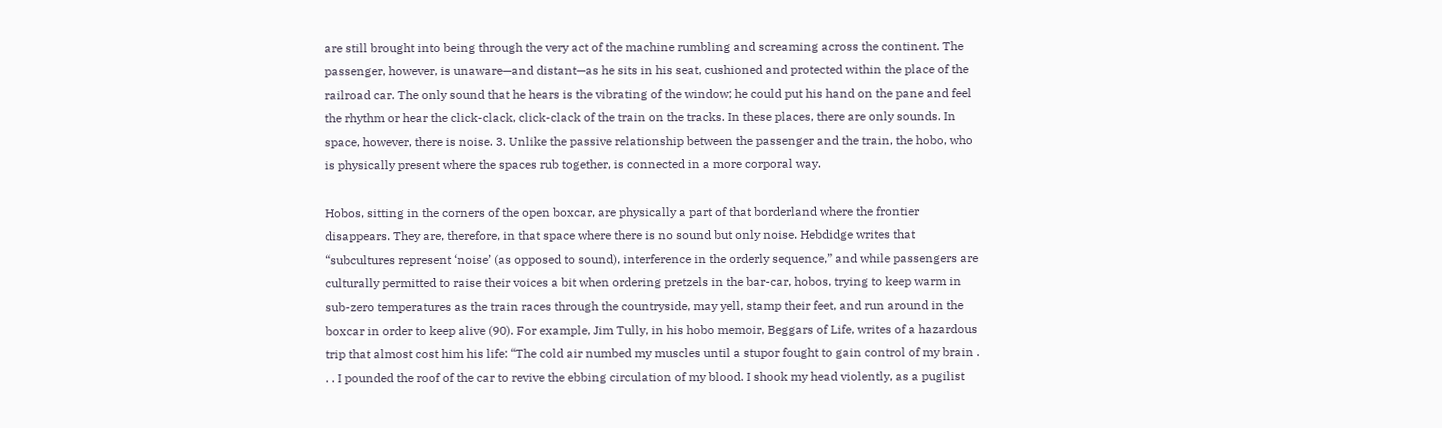are still brought into being through the very act of the machine rumbling and screaming across the continent. The passenger, however, is unaware—and distant—as he sits in his seat, cushioned and protected within the place of the railroad car. The only sound that he hears is the vibrating of the window; he could put his hand on the pane and feel the rhythm or hear the click-clack, click-clack of the train on the tracks. In these places, there are only sounds. In space, however, there is noise. 3. Unlike the passive relationship between the passenger and the train, the hobo, who is physically present where the spaces rub together, is connected in a more corporal way.

Hobos, sitting in the corners of the open boxcar, are physically a part of that borderland where the frontier disappears. They are, therefore, in that space where there is no sound but only noise. Hebdidge writes that “subcultures represent ‘noise’ (as opposed to sound), interference in the orderly sequence,” and while passengers are culturally permitted to raise their voices a bit when ordering pretzels in the bar-car, hobos, trying to keep warm in sub-zero temperatures as the train races through the countryside, may yell, stamp their feet, and run around in the boxcar in order to keep alive (90). For example, Jim Tully, in his hobo memoir, Beggars of Life, writes of a hazardous trip that almost cost him his life: “The cold air numbed my muscles until a stupor fought to gain control of my brain . . . I pounded the roof of the car to revive the ebbing circulation of my blood. I shook my head violently, as a pugilist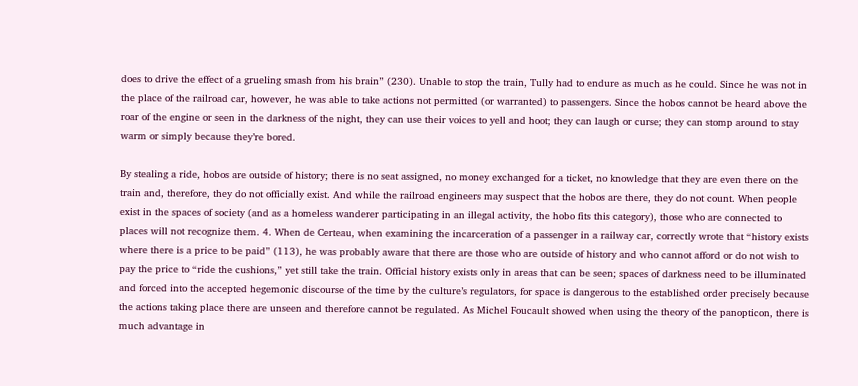does to drive the effect of a grueling smash from his brain” (230). Unable to stop the train, Tully had to endure as much as he could. Since he was not in the place of the railroad car, however, he was able to take actions not permitted (or warranted) to passengers. Since the hobos cannot be heard above the roar of the engine or seen in the darkness of the night, they can use their voices to yell and hoot; they can laugh or curse; they can stomp around to stay warm or simply because they’re bored.

By stealing a ride, hobos are outside of history; there is no seat assigned, no money exchanged for a ticket, no knowledge that they are even there on the train and, therefore, they do not officially exist. And while the railroad engineers may suspect that the hobos are there, they do not count. When people exist in the spaces of society (and as a homeless wanderer participating in an illegal activity, the hobo fits this category), those who are connected to places will not recognize them. 4. When de Certeau, when examining the incarceration of a passenger in a railway car, correctly wrote that “history exists where there is a price to be paid” (113), he was probably aware that there are those who are outside of history and who cannot afford or do not wish to pay the price to “ride the cushions,” yet still take the train. Official history exists only in areas that can be seen; spaces of darkness need to be illuminated and forced into the accepted hegemonic discourse of the time by the culture’s regulators, for space is dangerous to the established order precisely because the actions taking place there are unseen and therefore cannot be regulated. As Michel Foucault showed when using the theory of the panopticon, there is much advantage in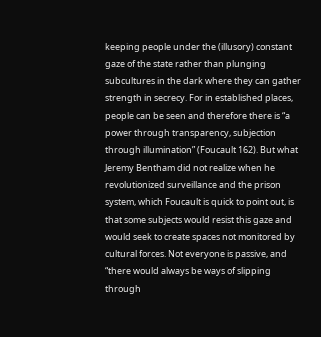keeping people under the (illusory) constant gaze of the state rather than plunging subcultures in the dark where they can gather strength in secrecy. For in established places, people can be seen and therefore there is “a power through transparency, subjection through illumination” (Foucault 162). But what Jeremy Bentham did not realize when he revolutionized surveillance and the prison system, which Foucault is quick to point out, is that some subjects would resist this gaze and would seek to create spaces not monitored by cultural forces. Not everyone is passive, and “there would always be ways of slipping through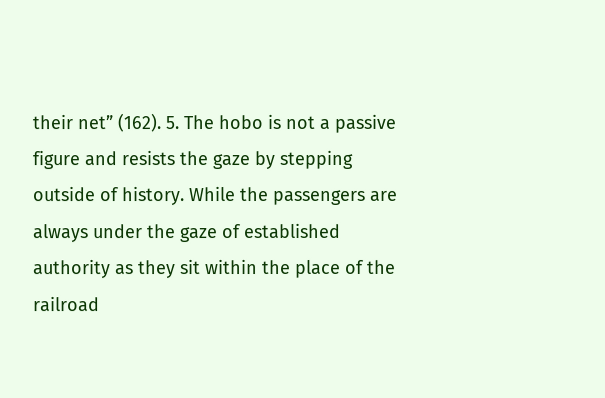their net” (162). 5. The hobo is not a passive figure and resists the gaze by stepping outside of history. While the passengers are always under the gaze of established authority as they sit within the place of the railroad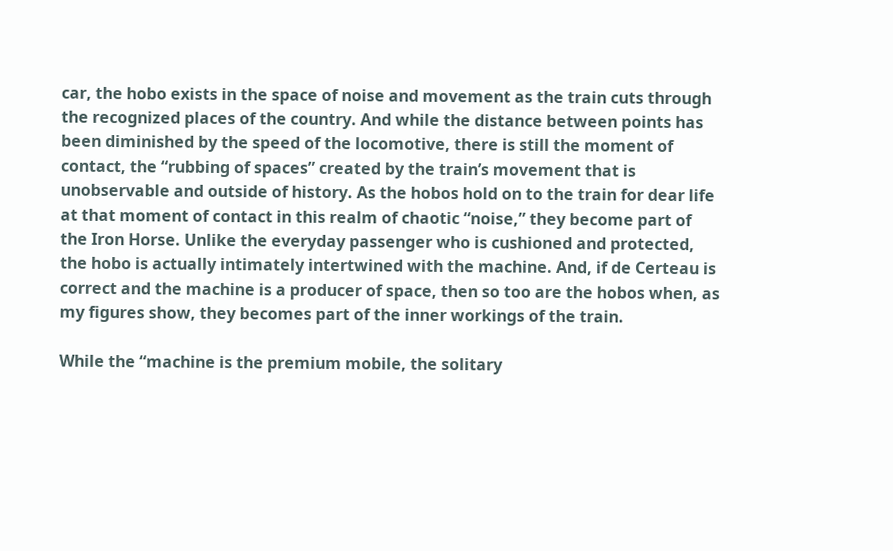car, the hobo exists in the space of noise and movement as the train cuts through the recognized places of the country. And while the distance between points has been diminished by the speed of the locomotive, there is still the moment of contact, the “rubbing of spaces” created by the train’s movement that is unobservable and outside of history. As the hobos hold on to the train for dear life at that moment of contact in this realm of chaotic “noise,” they become part of the Iron Horse. Unlike the everyday passenger who is cushioned and protected, the hobo is actually intimately intertwined with the machine. And, if de Certeau is correct and the machine is a producer of space, then so too are the hobos when, as my figures show, they becomes part of the inner workings of the train.

While the “machine is the premium mobile, the solitary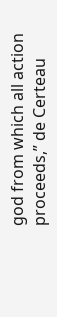god from which all action proceeds,” de Certeau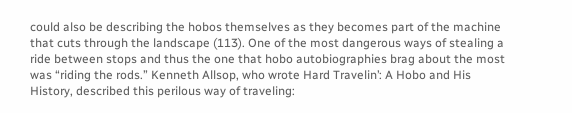could also be describing the hobos themselves as they becomes part of the machine that cuts through the landscape (113). One of the most dangerous ways of stealing a ride between stops and thus the one that hobo autobiographies brag about the most was “riding the rods.” Kenneth Allsop, who wrote Hard Travelin’: A Hobo and His History, described this perilous way of traveling: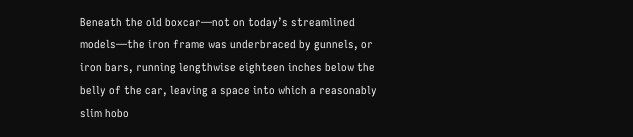Beneath the old boxcar—not on today’s streamlined models—the iron frame was underbraced by gunnels, or iron bars, running lengthwise eighteen inches below the belly of the car, leaving a space into which a reasonably slim hobo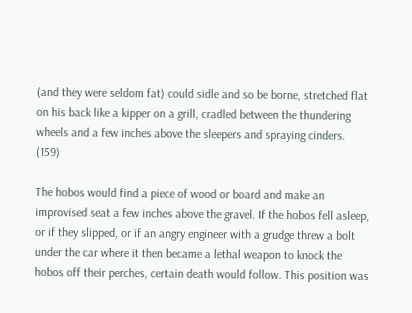(and they were seldom fat) could sidle and so be borne, stretched flat on his back like a kipper on a grill, cradled between the thundering wheels and a few inches above the sleepers and spraying cinders. (159)

The hobos would find a piece of wood or board and make an improvised seat a few inches above the gravel. If the hobos fell asleep, or if they slipped, or if an angry engineer with a grudge threw a bolt under the car where it then became a lethal weapon to knock the hobos off their perches, certain death would follow. This position was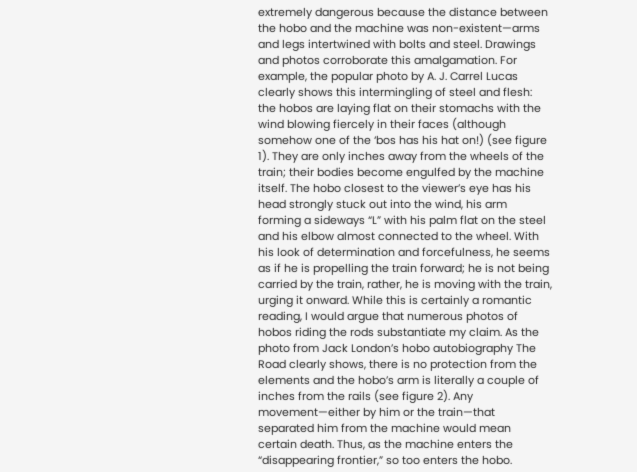extremely dangerous because the distance between the hobo and the machine was non-existent—arms and legs intertwined with bolts and steel. Drawings and photos corroborate this amalgamation. For example, the popular photo by A. J. Carrel Lucas clearly shows this intermingling of steel and flesh: the hobos are laying flat on their stomachs with the wind blowing fiercely in their faces (although somehow one of the ‘bos has his hat on!) (see figure 1). They are only inches away from the wheels of the train; their bodies become engulfed by the machine itself. The hobo closest to the viewer’s eye has his head strongly stuck out into the wind, his arm forming a sideways “L” with his palm flat on the steel and his elbow almost connected to the wheel. With his look of determination and forcefulness, he seems as if he is propelling the train forward; he is not being carried by the train, rather, he is moving with the train, urging it onward. While this is certainly a romantic reading, I would argue that numerous photos of hobos riding the rods substantiate my claim. As the photo from Jack London’s hobo autobiography The Road clearly shows, there is no protection from the elements and the hobo’s arm is literally a couple of inches from the rails (see figure 2). Any movement—either by him or the train—that separated him from the machine would mean certain death. Thus, as the machine enters the “disappearing frontier,” so too enters the hobo.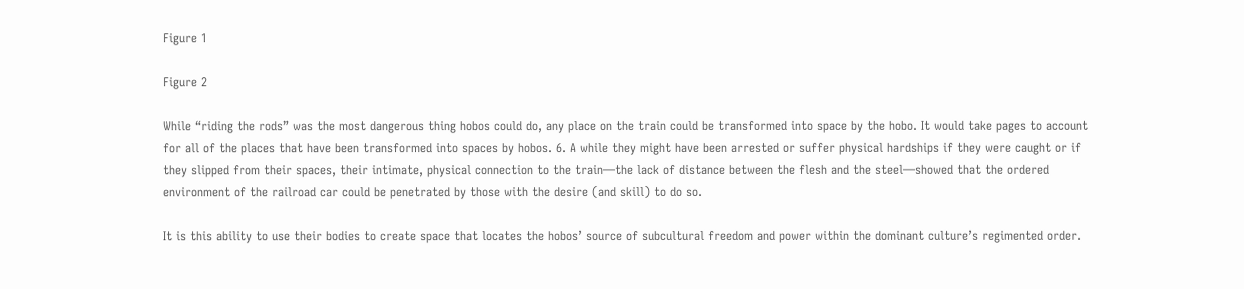Figure 1

Figure 2

While “riding the rods” was the most dangerous thing hobos could do, any place on the train could be transformed into space by the hobo. It would take pages to account for all of the places that have been transformed into spaces by hobos. 6. A while they might have been arrested or suffer physical hardships if they were caught or if they slipped from their spaces, their intimate, physical connection to the train—the lack of distance between the flesh and the steel—showed that the ordered environment of the railroad car could be penetrated by those with the desire (and skill) to do so.

It is this ability to use their bodies to create space that locates the hobos’ source of subcultural freedom and power within the dominant culture’s regimented order.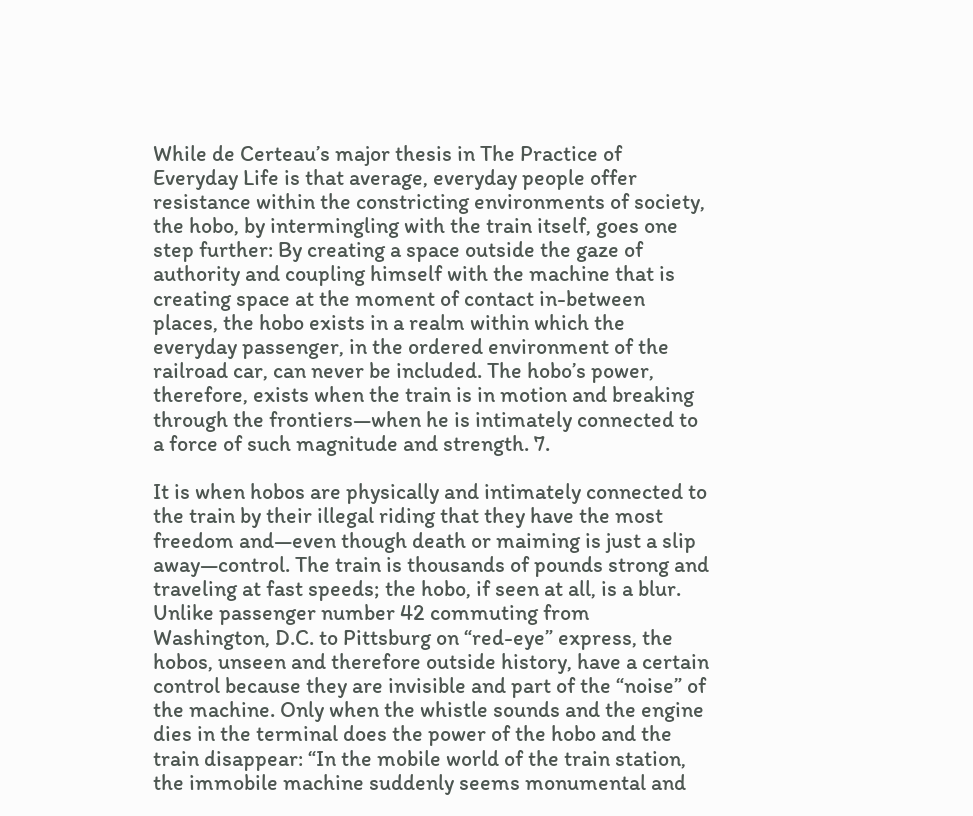While de Certeau’s major thesis in The Practice of Everyday Life is that average, everyday people offer resistance within the constricting environments of society, the hobo, by intermingling with the train itself, goes one step further: By creating a space outside the gaze of authority and coupling himself with the machine that is creating space at the moment of contact in-between places, the hobo exists in a realm within which the everyday passenger, in the ordered environment of the railroad car, can never be included. The hobo’s power, therefore, exists when the train is in motion and breaking through the frontiers—when he is intimately connected to a force of such magnitude and strength. 7.

It is when hobos are physically and intimately connected to the train by their illegal riding that they have the most freedom and—even though death or maiming is just a slip away—control. The train is thousands of pounds strong and traveling at fast speeds; the hobo, if seen at all, is a blur. Unlike passenger number 42 commuting from Washington, D.C. to Pittsburg on “red-eye” express, the hobos, unseen and therefore outside history, have a certain control because they are invisible and part of the “noise” of the machine. Only when the whistle sounds and the engine dies in the terminal does the power of the hobo and the train disappear: “In the mobile world of the train station, the immobile machine suddenly seems monumental and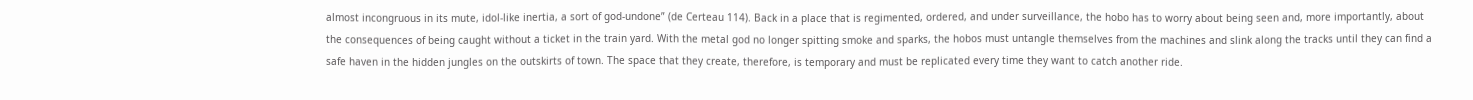almost incongruous in its mute, idol-like inertia, a sort of god-undone” (de Certeau 114). Back in a place that is regimented, ordered, and under surveillance, the hobo has to worry about being seen and, more importantly, about the consequences of being caught without a ticket in the train yard. With the metal god no longer spitting smoke and sparks, the hobos must untangle themselves from the machines and slink along the tracks until they can find a safe haven in the hidden jungles on the outskirts of town. The space that they create, therefore, is temporary and must be replicated every time they want to catch another ride.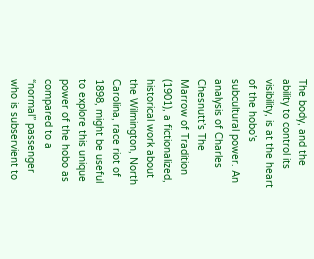The body, and the ability to control its visibility, is at the heart of the hobo’s subcultural power. An analysis of Charles Chesnutt’s The Marrow of Tradition (1901), a fictionalized, historical work about the Wilmington, North Carolina, race riot of 1898, might be useful to explore this unique power of the hobo as compared to a “normal” passenger who is subservient to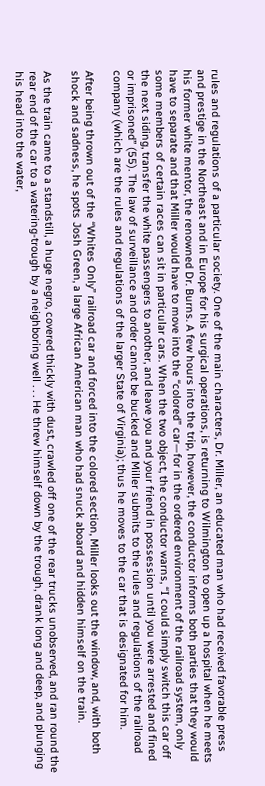rules and regulations of a particular society. One of the main characters, Dr. Miller, an educated man who had received favorable press and prestige in the Northeast and in Europe for his surgical operations, is returning to Wilmington to open up a hospital when he meets his former white mentor, the renowned Dr. Burns. A few hours into the trip, however, the conductor informs both parties that they would have to separate and that Miller would have to move into the “colored” car—for in the ordered environment of the railroad system, only some members of certain races can sit in particular cars. When the two object, the conductor warns, “I could simply switch this car off the next siding, transfer the white passengers to another, and leave you and your friend in possession until you were arrested and fined or imprisoned” (55). The law of surveillance and order cannot be bucked and Miller submits to the rules and regulations of the railroad company (which are the rules and regulations of the larger State of Virginia); thus he moves to the car that is designated for him.

After being thrown out of the “Whites Only” railroad car and forced into the colored section, Miller looks out the window, and, with both shock and sadness, he spots Josh Green, a large African American man who had snuck aboard and hidden himself on the train.

As the train came to a standstill, a huge negro, covered thickly with dust, crawled off one of the rear trucks unobserved, and ran round the rear end of the car to a watering-trough by a neighboring well . . . He threw himself down by the trough, drank long and deep, and plunging his head into the water,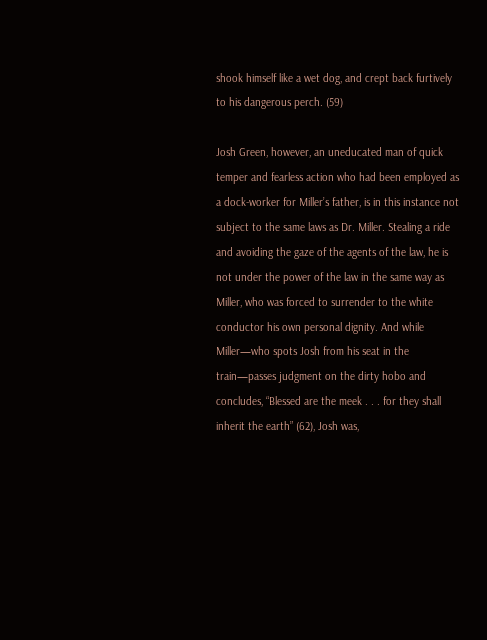shook himself like a wet dog, and crept back furtively to his dangerous perch. (59)

Josh Green, however, an uneducated man of quick temper and fearless action who had been employed as a dock-worker for Miller’s father, is in this instance not subject to the same laws as Dr. Miller. Stealing a ride and avoiding the gaze of the agents of the law, he is not under the power of the law in the same way as Miller, who was forced to surrender to the white conductor his own personal dignity. And while Miller—who spots Josh from his seat in the train—passes judgment on the dirty hobo and concludes, “Blessed are the meek . . . for they shall inherit the earth” (62), Josh was,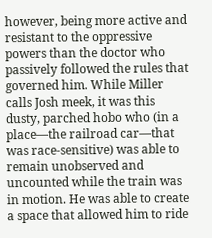however, being more active and resistant to the oppressive powers than the doctor who passively followed the rules that governed him. While Miller calls Josh meek, it was this dusty, parched hobo who (in a place—the railroad car—that was race-sensitive) was able to remain unobserved and uncounted while the train was in motion. He was able to create a space that allowed him to ride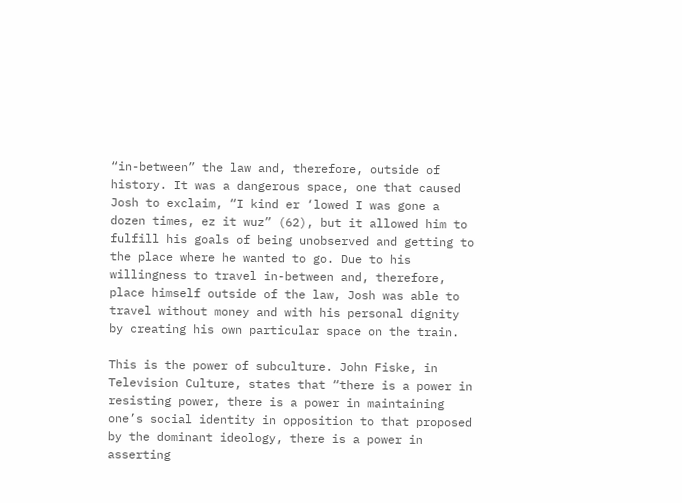“in-between” the law and, therefore, outside of history. It was a dangerous space, one that caused Josh to exclaim, “I kind er ‘lowed I was gone a dozen times, ez it wuz” (62), but it allowed him to fulfill his goals of being unobserved and getting to the place where he wanted to go. Due to his willingness to travel in-between and, therefore, place himself outside of the law, Josh was able to travel without money and with his personal dignity by creating his own particular space on the train.

This is the power of subculture. John Fiske, in Television Culture, states that “there is a power in resisting power, there is a power in maintaining one’s social identity in opposition to that proposed by the dominant ideology, there is a power in asserting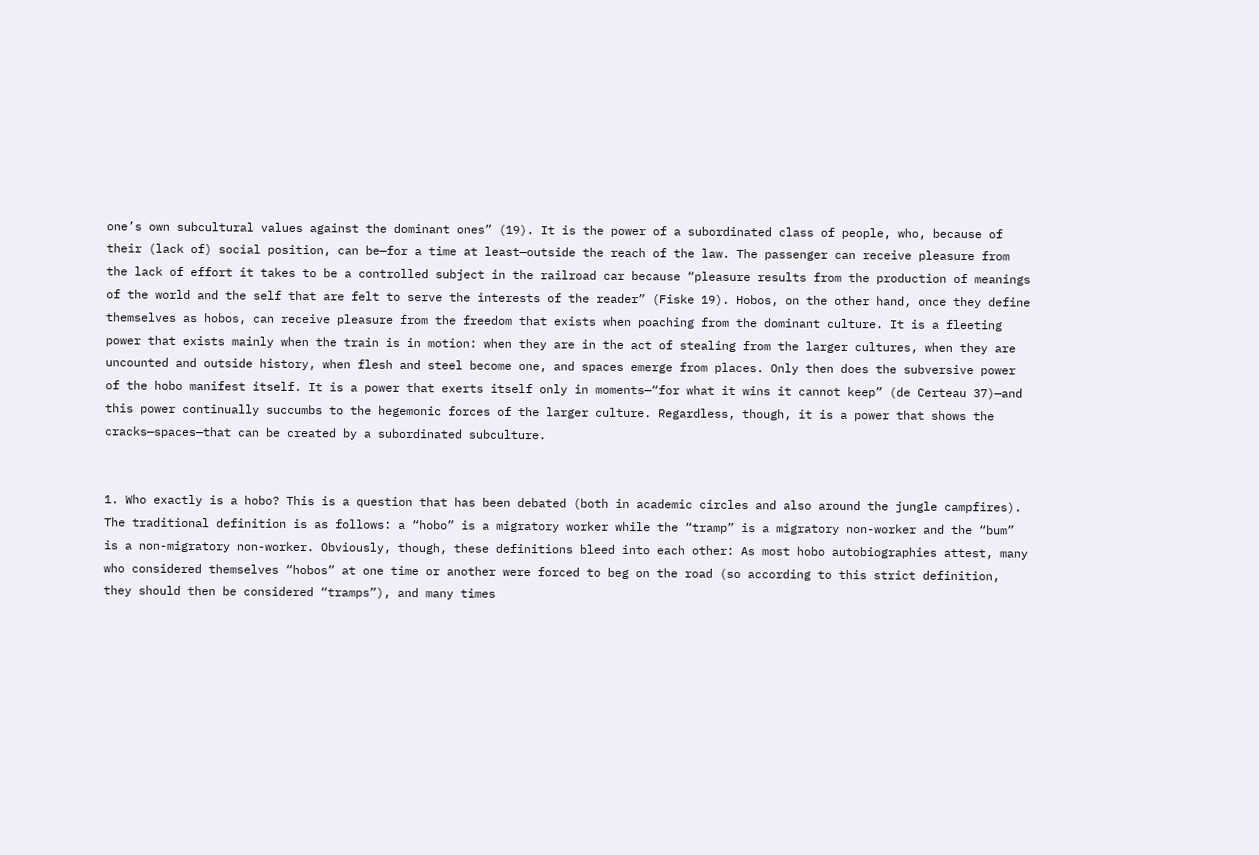one’s own subcultural values against the dominant ones” (19). It is the power of a subordinated class of people, who, because of their (lack of) social position, can be—for a time at least—outside the reach of the law. The passenger can receive pleasure from the lack of effort it takes to be a controlled subject in the railroad car because “pleasure results from the production of meanings of the world and the self that are felt to serve the interests of the reader” (Fiske 19). Hobos, on the other hand, once they define themselves as hobos, can receive pleasure from the freedom that exists when poaching from the dominant culture. It is a fleeting power that exists mainly when the train is in motion: when they are in the act of stealing from the larger cultures, when they are uncounted and outside history, when flesh and steel become one, and spaces emerge from places. Only then does the subversive power of the hobo manifest itself. It is a power that exerts itself only in moments—“for what it wins it cannot keep” (de Certeau 37)—and this power continually succumbs to the hegemonic forces of the larger culture. Regardless, though, it is a power that shows the cracks—spaces—that can be created by a subordinated subculture.


1. Who exactly is a hobo? This is a question that has been debated (both in academic circles and also around the jungle campfires). The traditional definition is as follows: a “hobo” is a migratory worker while the “tramp” is a migratory non-worker and the “bum” is a non-migratory non-worker. Obviously, though, these definitions bleed into each other: As most hobo autobiographies attest, many who considered themselves “hobos” at one time or another were forced to beg on the road (so according to this strict definition, they should then be considered “tramps”), and many times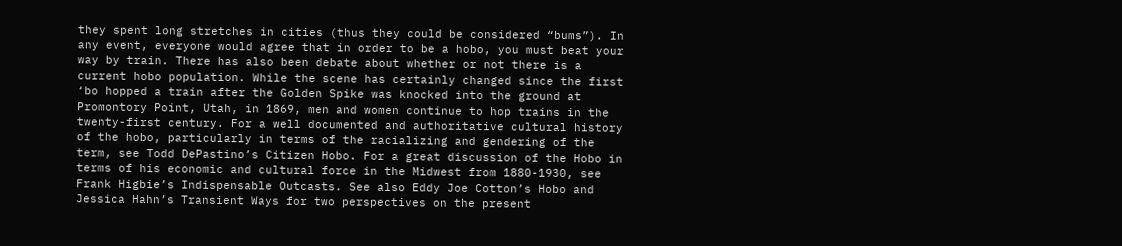they spent long stretches in cities (thus they could be considered “bums”). In any event, everyone would agree that in order to be a hobo, you must beat your way by train. There has also been debate about whether or not there is a current hobo population. While the scene has certainly changed since the first ‘bo hopped a train after the Golden Spike was knocked into the ground at Promontory Point, Utah, in 1869, men and women continue to hop trains in the twenty-first century. For a well documented and authoritative cultural history of the hobo, particularly in terms of the racializing and gendering of the term, see Todd DePastino’s Citizen Hobo. For a great discussion of the Hobo in terms of his economic and cultural force in the Midwest from 1880-1930, see Frank Higbie’s Indispensable Outcasts. See also Eddy Joe Cotton’s Hobo and Jessica Hahn’s Transient Ways for two perspectives on the present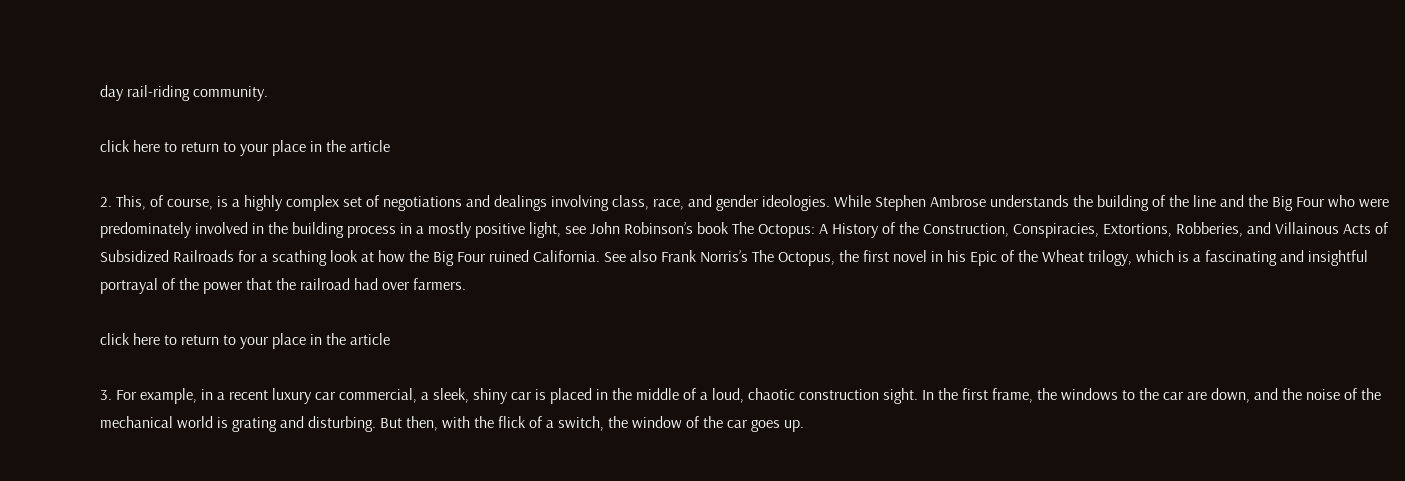day rail-riding community.

click here to return to your place in the article

2. This, of course, is a highly complex set of negotiations and dealings involving class, race, and gender ideologies. While Stephen Ambrose understands the building of the line and the Big Four who were predominately involved in the building process in a mostly positive light, see John Robinson’s book The Octopus: A History of the Construction, Conspiracies, Extortions, Robberies, and Villainous Acts of Subsidized Railroads for a scathing look at how the Big Four ruined California. See also Frank Norris’s The Octopus, the first novel in his Epic of the Wheat trilogy, which is a fascinating and insightful portrayal of the power that the railroad had over farmers.

click here to return to your place in the article

3. For example, in a recent luxury car commercial, a sleek, shiny car is placed in the middle of a loud, chaotic construction sight. In the first frame, the windows to the car are down, and the noise of the mechanical world is grating and disturbing. But then, with the flick of a switch, the window of the car goes up.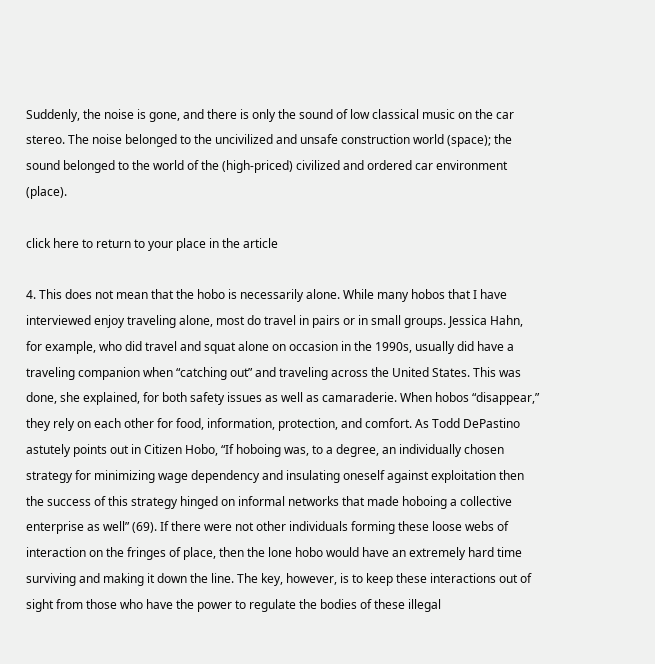Suddenly, the noise is gone, and there is only the sound of low classical music on the car stereo. The noise belonged to the uncivilized and unsafe construction world (space); the sound belonged to the world of the (high-priced) civilized and ordered car environment (place).

click here to return to your place in the article

4. This does not mean that the hobo is necessarily alone. While many hobos that I have interviewed enjoy traveling alone, most do travel in pairs or in small groups. Jessica Hahn, for example, who did travel and squat alone on occasion in the 1990s, usually did have a traveling companion when “catching out” and traveling across the United States. This was done, she explained, for both safety issues as well as camaraderie. When hobos “disappear,” they rely on each other for food, information, protection, and comfort. As Todd DePastino astutely points out in Citizen Hobo, “If hoboing was, to a degree, an individually chosen strategy for minimizing wage dependency and insulating oneself against exploitation then the success of this strategy hinged on informal networks that made hoboing a collective enterprise as well” (69). If there were not other individuals forming these loose webs of interaction on the fringes of place, then the lone hobo would have an extremely hard time surviving and making it down the line. The key, however, is to keep these interactions out of sight from those who have the power to regulate the bodies of these illegal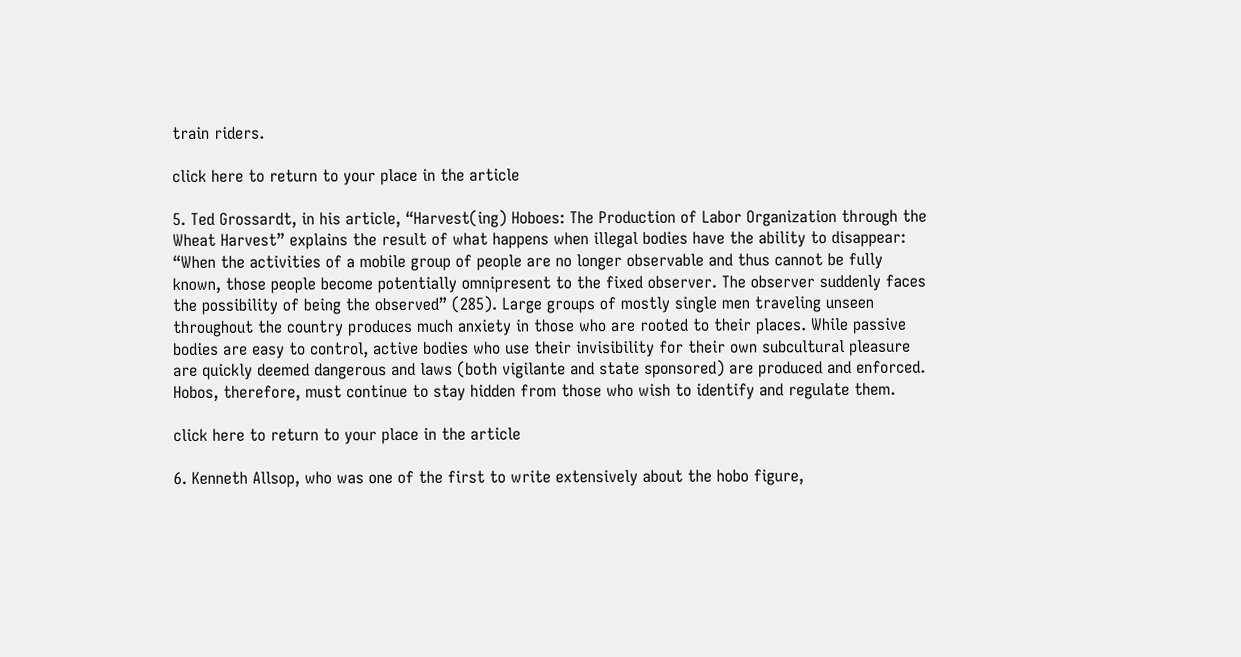train riders.

click here to return to your place in the article

5. Ted Grossardt, in his article, “Harvest(ing) Hoboes: The Production of Labor Organization through the Wheat Harvest” explains the result of what happens when illegal bodies have the ability to disappear: “When the activities of a mobile group of people are no longer observable and thus cannot be fully known, those people become potentially omnipresent to the fixed observer. The observer suddenly faces the possibility of being the observed” (285). Large groups of mostly single men traveling unseen throughout the country produces much anxiety in those who are rooted to their places. While passive bodies are easy to control, active bodies who use their invisibility for their own subcultural pleasure are quickly deemed dangerous and laws (both vigilante and state sponsored) are produced and enforced. Hobos, therefore, must continue to stay hidden from those who wish to identify and regulate them.

click here to return to your place in the article

6. Kenneth Allsop, who was one of the first to write extensively about the hobo figure,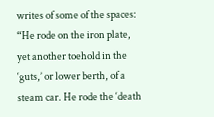writes of some of the spaces: “He rode on the iron plate, yet another toehold in the ‘guts,’ or lower berth, of a steam car. He rode the ‘death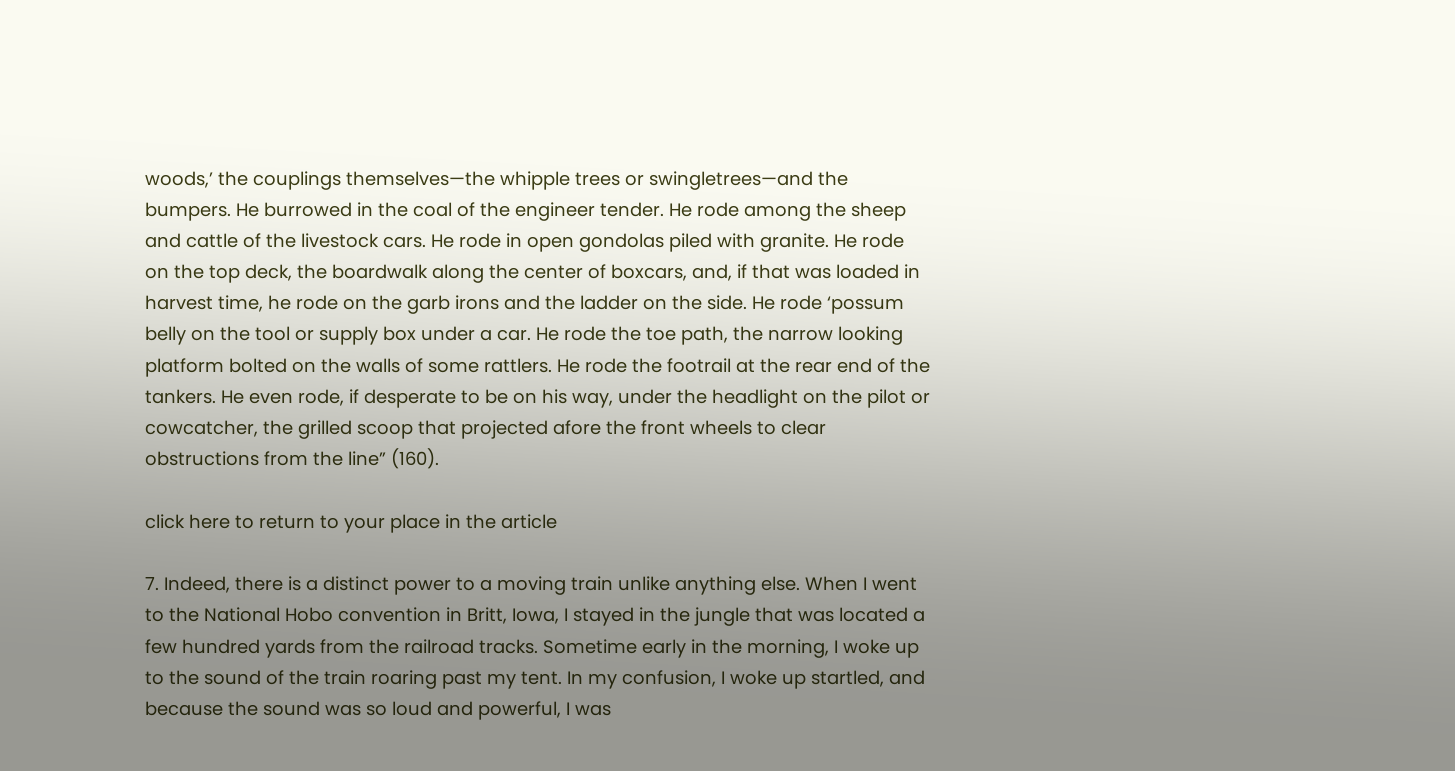woods,’ the couplings themselves—the whipple trees or swingletrees—and the bumpers. He burrowed in the coal of the engineer tender. He rode among the sheep and cattle of the livestock cars. He rode in open gondolas piled with granite. He rode on the top deck, the boardwalk along the center of boxcars, and, if that was loaded in harvest time, he rode on the garb irons and the ladder on the side. He rode ‘possum belly on the tool or supply box under a car. He rode the toe path, the narrow looking platform bolted on the walls of some rattlers. He rode the footrail at the rear end of the tankers. He even rode, if desperate to be on his way, under the headlight on the pilot or cowcatcher, the grilled scoop that projected afore the front wheels to clear obstructions from the line” (160).

click here to return to your place in the article

7. Indeed, there is a distinct power to a moving train unlike anything else. When I went to the National Hobo convention in Britt, Iowa, I stayed in the jungle that was located a few hundred yards from the railroad tracks. Sometime early in the morning, I woke up to the sound of the train roaring past my tent. In my confusion, I woke up startled, and because the sound was so loud and powerful, I was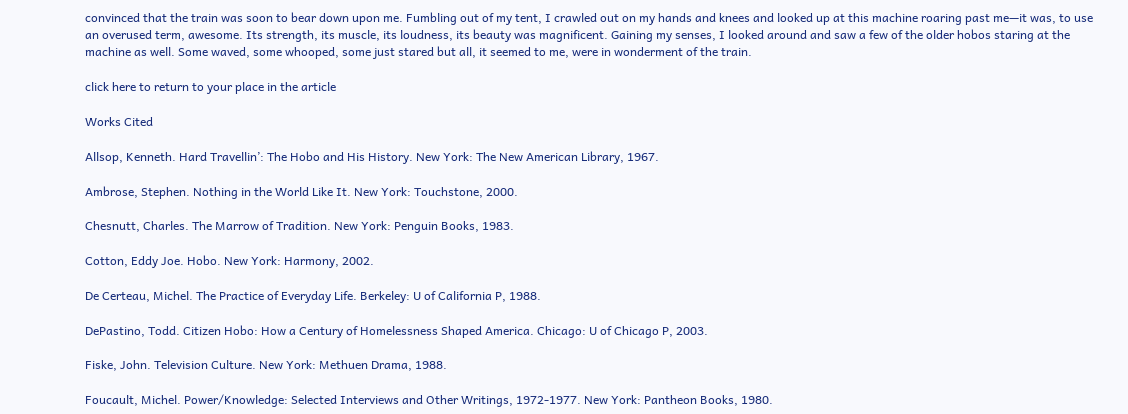convinced that the train was soon to bear down upon me. Fumbling out of my tent, I crawled out on my hands and knees and looked up at this machine roaring past me—it was, to use an overused term, awesome. Its strength, its muscle, its loudness, its beauty was magnificent. Gaining my senses, I looked around and saw a few of the older hobos staring at the machine as well. Some waved, some whooped, some just stared but all, it seemed to me, were in wonderment of the train.

click here to return to your place in the article

Works Cited

Allsop, Kenneth. Hard Travellin’: The Hobo and His History. New York: The New American Library, 1967.

Ambrose, Stephen. Nothing in the World Like It. New York: Touchstone, 2000.

Chesnutt, Charles. The Marrow of Tradition. New York: Penguin Books, 1983.

Cotton, Eddy Joe. Hobo. New York: Harmony, 2002.

De Certeau, Michel. The Practice of Everyday Life. Berkeley: U of California P, 1988.

DePastino, Todd. Citizen Hobo: How a Century of Homelessness Shaped America. Chicago: U of Chicago P, 2003.

Fiske, John. Television Culture. New York: Methuen Drama, 1988.

Foucault, Michel. Power/Knowledge: Selected Interviews and Other Writings, 1972-1977. New York: Pantheon Books, 1980.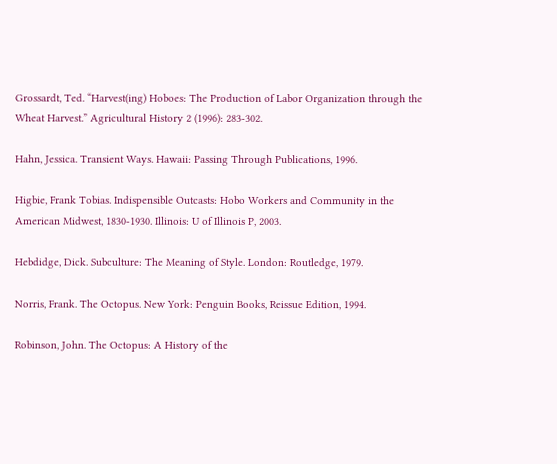Grossardt, Ted. “Harvest(ing) Hoboes: The Production of Labor Organization through the Wheat Harvest.” Agricultural History 2 (1996): 283-302.

Hahn, Jessica. Transient Ways. Hawaii: Passing Through Publications, 1996.

Higbie, Frank Tobias. Indispensible Outcasts: Hobo Workers and Community in the American Midwest, 1830-1930. Illinois: U of Illinois P, 2003.

Hebdidge, Dick. Subculture: The Meaning of Style. London: Routledge, 1979.

Norris, Frank. The Octopus. New York: Penguin Books, Reissue Edition, 1994.

Robinson, John. The Octopus: A History of the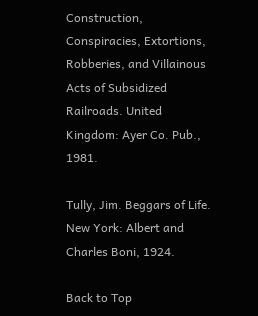Construction, Conspiracies, Extortions, Robberies, and Villainous Acts of Subsidized Railroads. United Kingdom: Ayer Co. Pub., 1981.

Tully, Jim. Beggars of Life. New York: Albert and Charles Boni, 1924.

Back to Top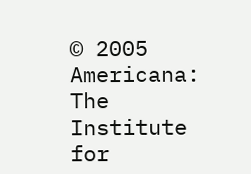© 2005 Americana: The Institute for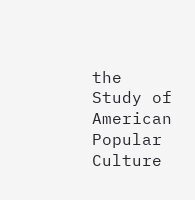the Study of American Popular Culture